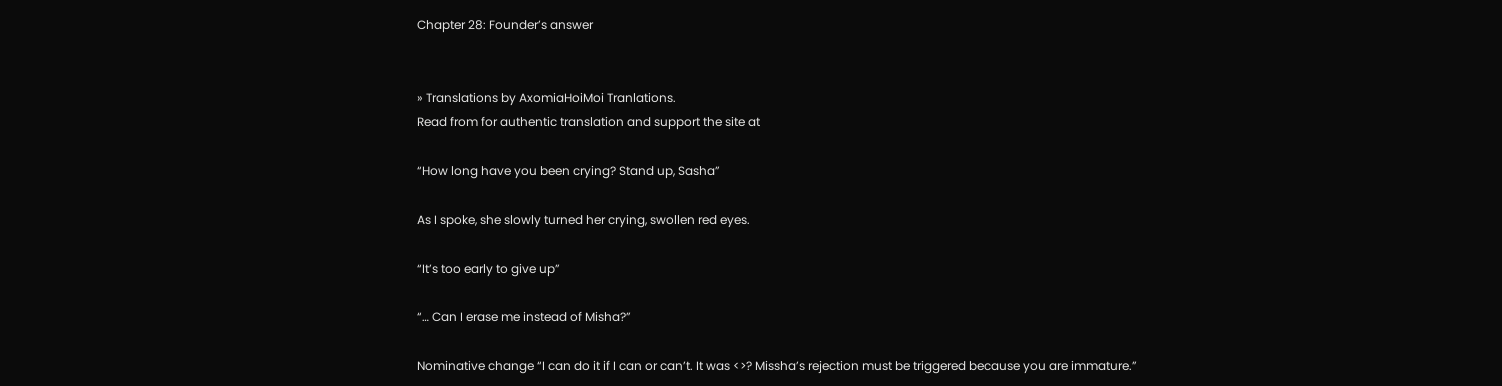Chapter 28: Founder’s answer


» Translations by AxomiaHoiMoi Tranlations.
Read from for authentic translation and support the site at

“How long have you been crying? Stand up, Sasha”

As I spoke, she slowly turned her crying, swollen red eyes.

“It’s too early to give up”

“… Can I erase me instead of Misha?”

Nominative change “I can do it if I can or can’t. It was <>? Missha’s rejection must be triggered because you are immature.”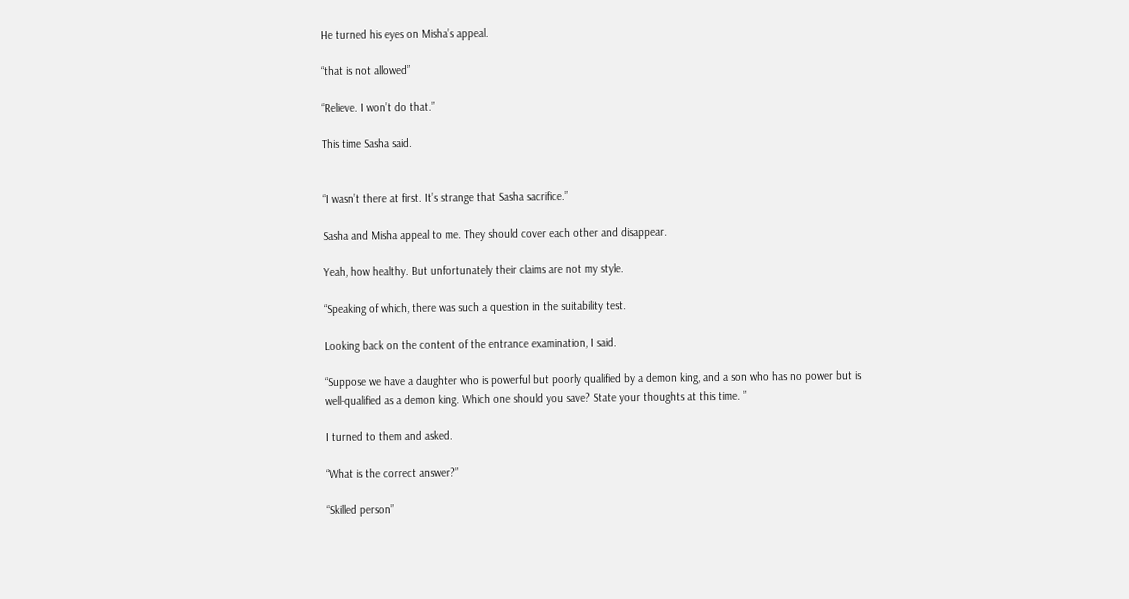He turned his eyes on Misha’s appeal.

“that is not allowed”

“Relieve. I won’t do that.”

This time Sasha said.


“I wasn’t there at first. It’s strange that Sasha sacrifice.”

Sasha and Misha appeal to me. They should cover each other and disappear.

Yeah, how healthy. But unfortunately their claims are not my style.

“Speaking of which, there was such a question in the suitability test.

Looking back on the content of the entrance examination, I said.

“Suppose we have a daughter who is powerful but poorly qualified by a demon king, and a son who has no power but is well-qualified as a demon king. Which one should you save? State your thoughts at this time. ”

I turned to them and asked.

“What is the correct answer?”

“Skilled person”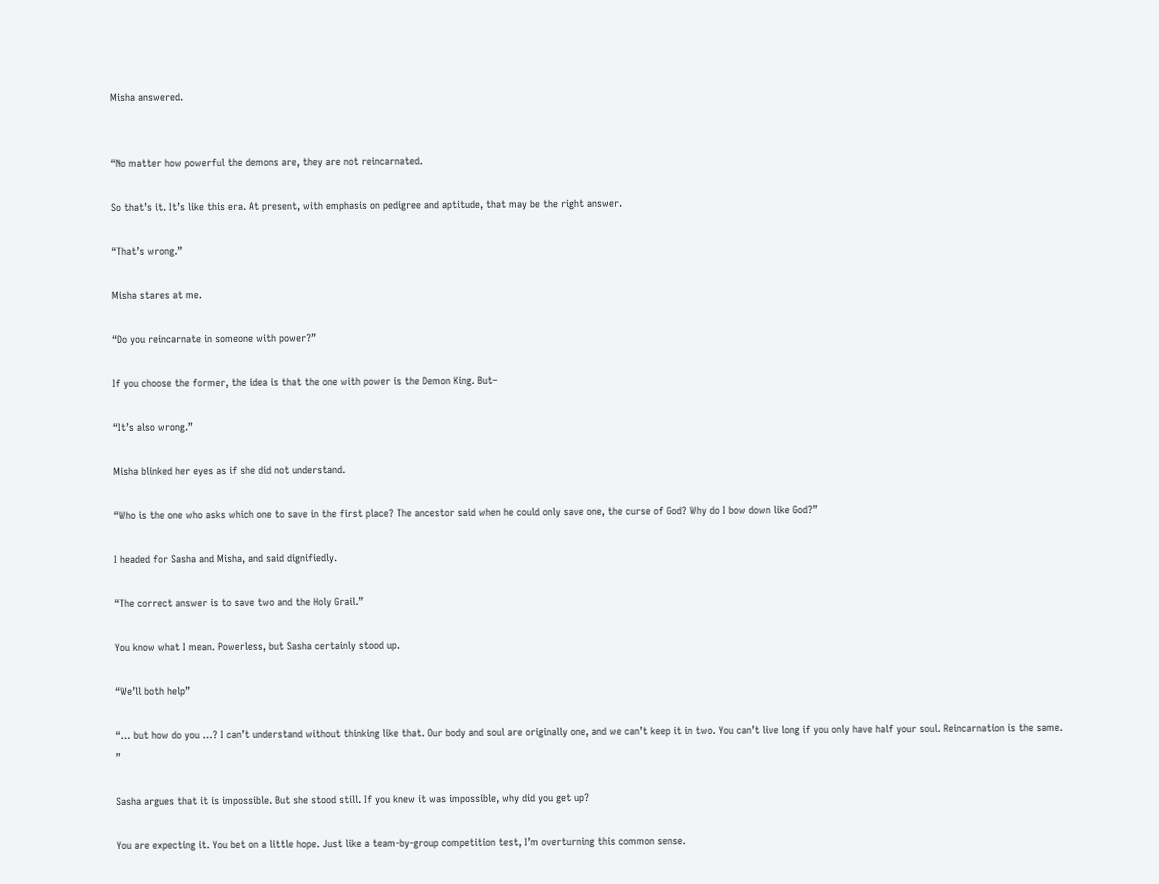Misha answered.


“No matter how powerful the demons are, they are not reincarnated.

So that’s it. It’s like this era. At present, with emphasis on pedigree and aptitude, that may be the right answer.

“That’s wrong.”

Misha stares at me.

“Do you reincarnate in someone with power?”

If you choose the former, the idea is that the one with power is the Demon King. But–

“It’s also wrong.”

Misha blinked her eyes as if she did not understand.

“Who is the one who asks which one to save in the first place? The ancestor said when he could only save one, the curse of God? Why do I bow down like God?”

I headed for Sasha and Misha, and said dignifiedly.

“The correct answer is to save two and the Holy Grail.”

You know what I mean. Powerless, but Sasha certainly stood up.

“We’ll both help”

“… but how do you …? I can’t understand without thinking like that. Our body and soul are originally one, and we can’t keep it in two. You can’t live long if you only have half your soul. Reincarnation is the same. ”

Sasha argues that it is impossible. But she stood still. If you knew it was impossible, why did you get up?

You are expecting it. You bet on a little hope. Just like a team-by-group competition test, I’m overturning this common sense.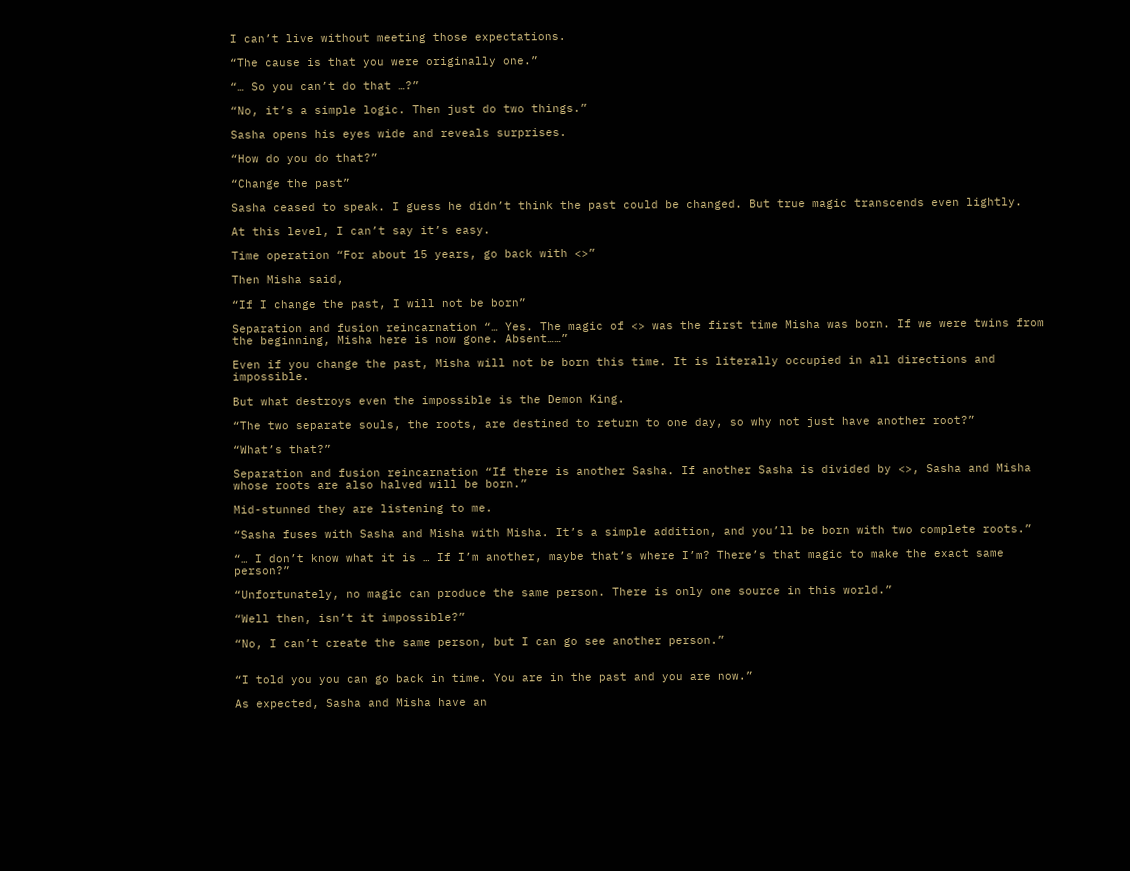I can’t live without meeting those expectations.

“The cause is that you were originally one.”

“… So you can’t do that …?”

“No, it’s a simple logic. Then just do two things.”

Sasha opens his eyes wide and reveals surprises.

“How do you do that?”

“Change the past”

Sasha ceased to speak. I guess he didn’t think the past could be changed. But true magic transcends even lightly.

At this level, I can’t say it’s easy.

Time operation “For about 15 years, go back with <>”

Then Misha said,

“If I change the past, I will not be born”

Separation and fusion reincarnation “… Yes. The magic of <> was the first time Misha was born. If we were twins from the beginning, Misha here is now gone. Absent……”

Even if you change the past, Misha will not be born this time. It is literally occupied in all directions and impossible.

But what destroys even the impossible is the Demon King.

“The two separate souls, the roots, are destined to return to one day, so why not just have another root?”

“What’s that?”

Separation and fusion reincarnation “If there is another Sasha. If another Sasha is divided by <>, Sasha and Misha whose roots are also halved will be born.”

Mid-stunned they are listening to me.

“Sasha fuses with Sasha and Misha with Misha. It’s a simple addition, and you’ll be born with two complete roots.”

“… I don’t know what it is … If I’m another, maybe that’s where I’m? There’s that magic to make the exact same person?”

“Unfortunately, no magic can produce the same person. There is only one source in this world.”

“Well then, isn’t it impossible?”

“No, I can’t create the same person, but I can go see another person.”


“I told you you can go back in time. You are in the past and you are now.”

As expected, Sasha and Misha have an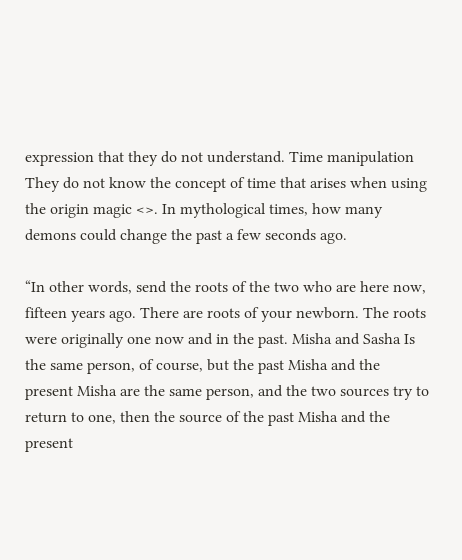expression that they do not understand. Time manipulation They do not know the concept of time that arises when using the origin magic <>. In mythological times, how many demons could change the past a few seconds ago.

“In other words, send the roots of the two who are here now, fifteen years ago. There are roots of your newborn. The roots were originally one now and in the past. Misha and Sasha Is the same person, of course, but the past Misha and the present Misha are the same person, and the two sources try to return to one, then the source of the past Misha and the present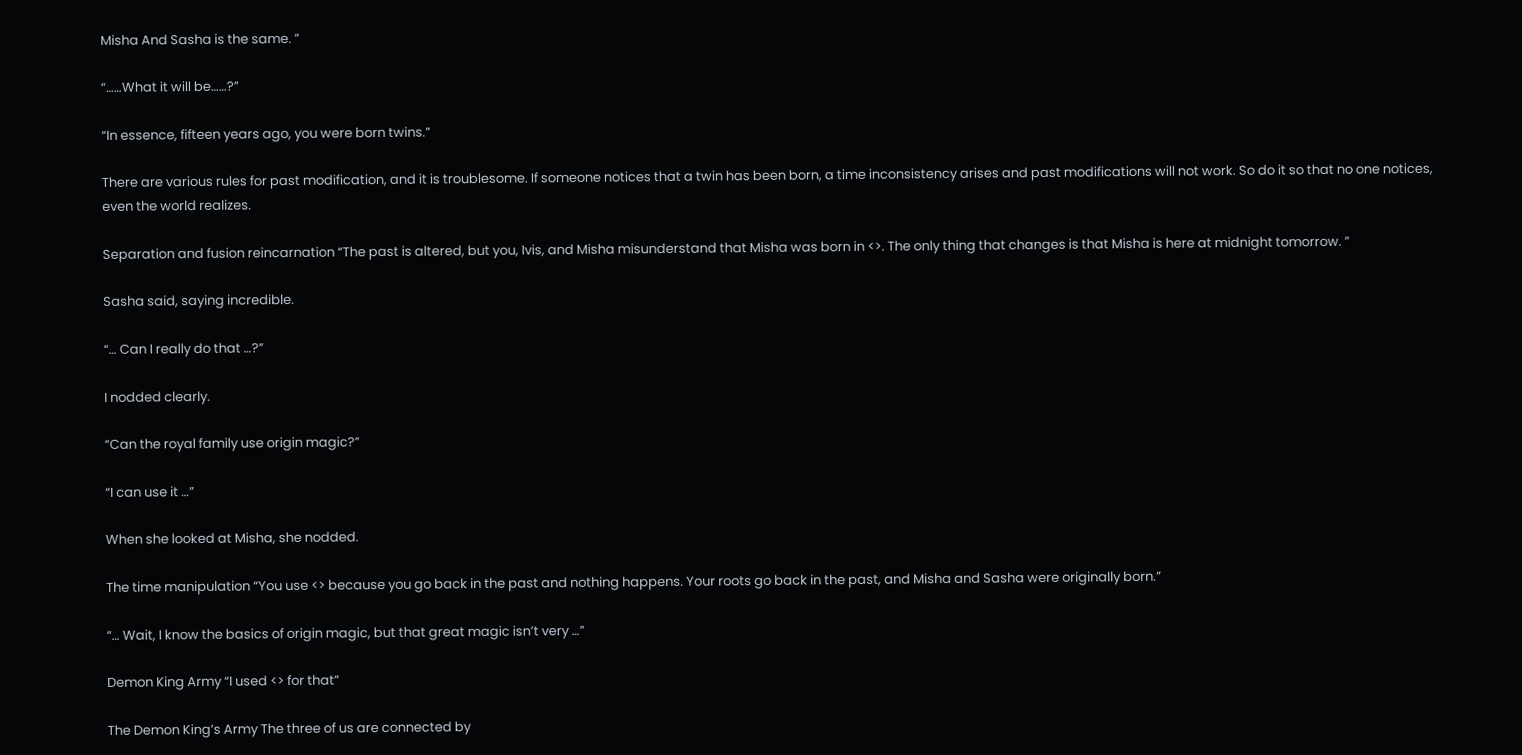Misha And Sasha is the same. ”

“……What it will be……?”

“In essence, fifteen years ago, you were born twins.”

There are various rules for past modification, and it is troublesome. If someone notices that a twin has been born, a time inconsistency arises and past modifications will not work. So do it so that no one notices, even the world realizes.

Separation and fusion reincarnation “The past is altered, but you, Ivis, and Misha misunderstand that Misha was born in <>. The only thing that changes is that Misha is here at midnight tomorrow. ”

Sasha said, saying incredible.

“… Can I really do that …?”

I nodded clearly.

“Can the royal family use origin magic?”

“I can use it …”

When she looked at Misha, she nodded.

The time manipulation “You use <> because you go back in the past and nothing happens. Your roots go back in the past, and Misha and Sasha were originally born.”

“… Wait, I know the basics of origin magic, but that great magic isn’t very …”

Demon King Army “I used <> for that”

The Demon King’s Army The three of us are connected by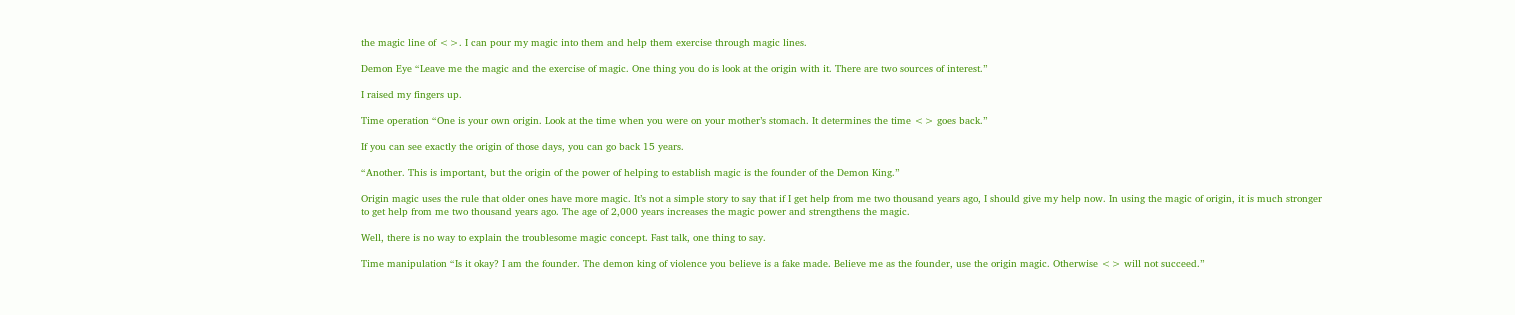the magic line of <>. I can pour my magic into them and help them exercise through magic lines.

Demon Eye “Leave me the magic and the exercise of magic. One thing you do is look at the origin with it. There are two sources of interest.”

I raised my fingers up.

Time operation “One is your own origin. Look at the time when you were on your mother’s stomach. It determines the time <> goes back.”

If you can see exactly the origin of those days, you can go back 15 years.

“Another. This is important, but the origin of the power of helping to establish magic is the founder of the Demon King.”

Origin magic uses the rule that older ones have more magic. It’s not a simple story to say that if I get help from me two thousand years ago, I should give my help now. In using the magic of origin, it is much stronger to get help from me two thousand years ago. The age of 2,000 years increases the magic power and strengthens the magic.

Well, there is no way to explain the troublesome magic concept. Fast talk, one thing to say.

Time manipulation “Is it okay? I am the founder. The demon king of violence you believe is a fake made. Believe me as the founder, use the origin magic. Otherwise <> will not succeed.”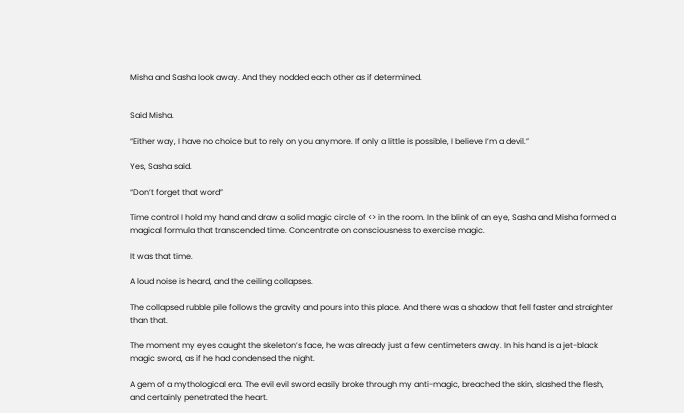Misha and Sasha look away. And they nodded each other as if determined.


Said Misha.

“Either way, I have no choice but to rely on you anymore. If only a little is possible, I believe I’m a devil.”

Yes, Sasha said.

“Don’t forget that word”

Time control I hold my hand and draw a solid magic circle of <> in the room. In the blink of an eye, Sasha and Misha formed a magical formula that transcended time. Concentrate on consciousness to exercise magic.

It was that time.

A loud noise is heard, and the ceiling collapses.

The collapsed rubble pile follows the gravity and pours into this place. And there was a shadow that fell faster and straighter than that.

The moment my eyes caught the skeleton’s face, he was already just a few centimeters away. In his hand is a jet-black magic sword, as if he had condensed the night.

A gem of a mythological era. The evil evil sword easily broke through my anti-magic, breached the skin, slashed the flesh, and certainly penetrated the heart.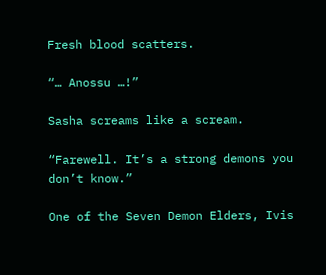Fresh blood scatters.

“… Anossu …!”

Sasha screams like a scream.

“Farewell. It’s a strong demons you don’t know.”

One of the Seven Demon Elders, Ivis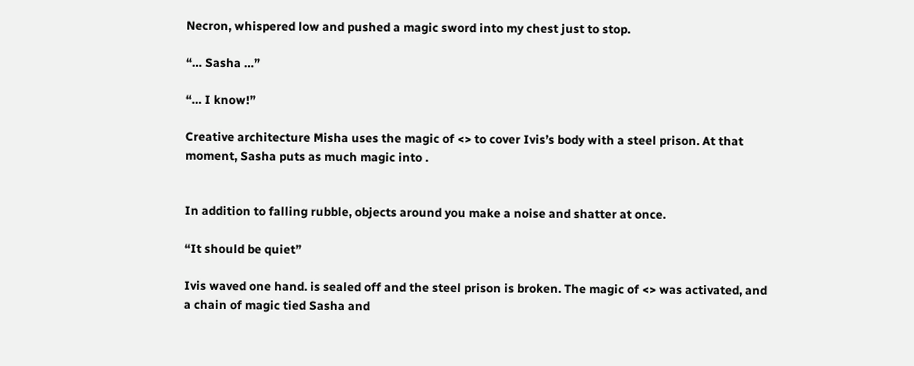Necron, whispered low and pushed a magic sword into my chest just to stop.

“… Sasha …”

“… I know!”

Creative architecture Misha uses the magic of <> to cover Ivis’s body with a steel prison. At that moment, Sasha puts as much magic into .


In addition to falling rubble, objects around you make a noise and shatter at once.

“It should be quiet”

Ivis waved one hand. is sealed off and the steel prison is broken. The magic of <> was activated, and a chain of magic tied Sasha and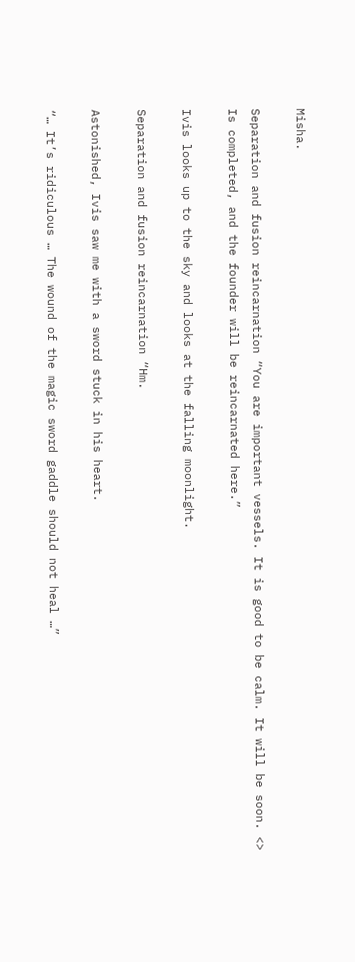Misha.

Separation and fusion reincarnation “You are important vessels. It is good to be calm. It will be soon. <> Is completed, and the founder will be reincarnated here.”

Ivis looks up to the sky and looks at the falling moonlight.

Separation and fusion reincarnation “Hm.

Astonished, Ivis saw me with a sword stuck in his heart.

“… It’s ridiculous … The wound of the magic sword gaddle should not heal …”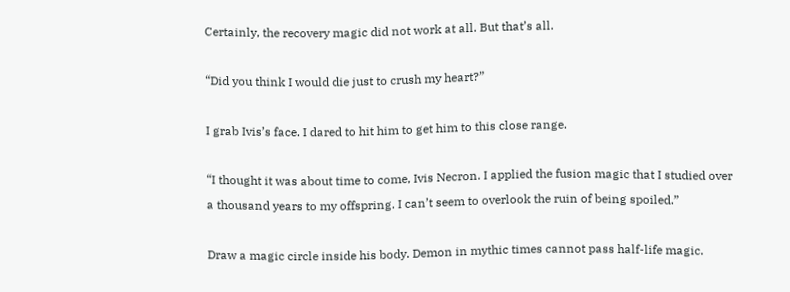Certainly, the recovery magic did not work at all. But that’s all.

“Did you think I would die just to crush my heart?”

I grab Ivis’s face. I dared to hit him to get him to this close range.

“I thought it was about time to come, Ivis Necron. I applied the fusion magic that I studied over a thousand years to my offspring. I can’t seem to overlook the ruin of being spoiled.”

Draw a magic circle inside his body. Demon in mythic times cannot pass half-life magic.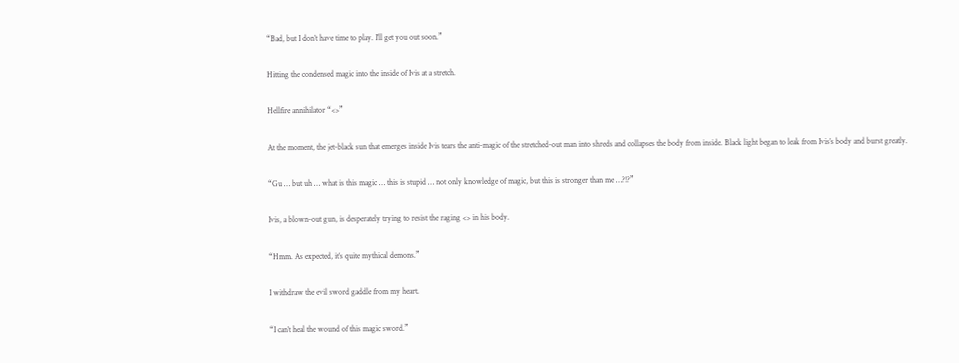“Bad, but I don’t have time to play. I’ll get you out soon.”

Hitting the condensed magic into the inside of Ivis at a stretch.

Hellfire annihilator “<>”

At the moment, the jet-black sun that emerges inside Ivis tears the anti-magic of the stretched-out man into shreds and collapses the body from inside. Black light began to leak from Ivis’s body and burst greatly.

“Gu … but uh … what is this magic … this is stupid … not only knowledge of magic, but this is stronger than me …?!?”

Ivis, a blown-out gun, is desperately trying to resist the raging <> in his body.

“Hmm. As expected, it’s quite mythical demons.”

I withdraw the evil sword gaddle from my heart.

“I can’t heal the wound of this magic sword.”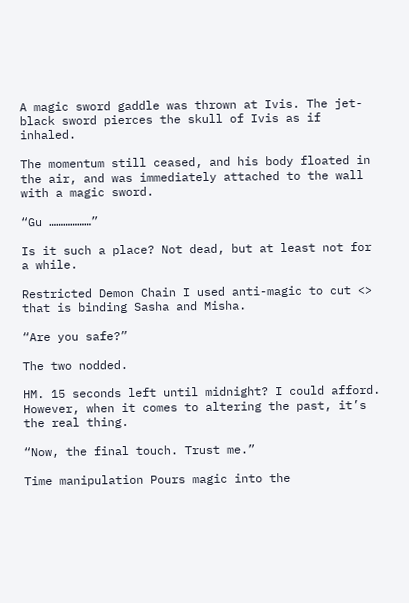A magic sword gaddle was thrown at Ivis. The jet-black sword pierces the skull of Ivis as if inhaled.

The momentum still ceased, and his body floated in the air, and was immediately attached to the wall with a magic sword.

“Gu ………………”

Is it such a place? Not dead, but at least not for a while.

Restricted Demon Chain I used anti-magic to cut <> that is binding Sasha and Misha.

“Are you safe?”

The two nodded.

HM. 15 seconds left until midnight? I could afford. However, when it comes to altering the past, it’s the real thing.

“Now, the final touch. Trust me.”

Time manipulation Pours magic into the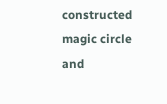constructed magic circle and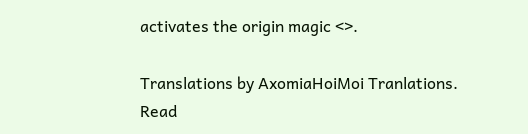activates the origin magic <>.

Translations by AxomiaHoiMoi Tranlations.
Read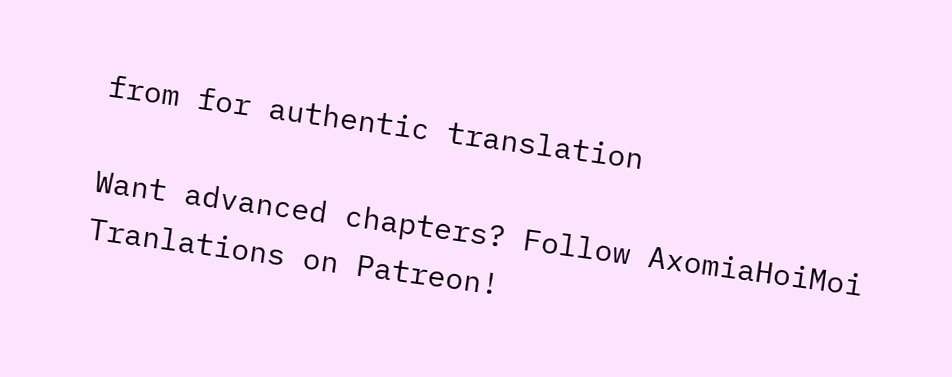from for authentic translation

Want advanced chapters? Follow AxomiaHoiMoi Tranlations on Patreon!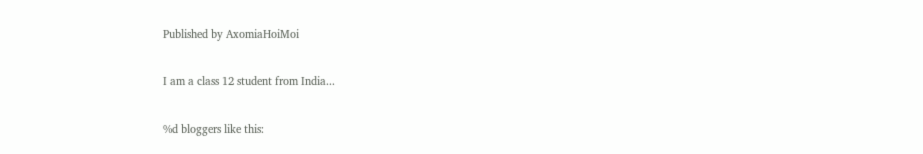Published by AxomiaHoiMoi

I am a class 12 student from India...

%d bloggers like this: